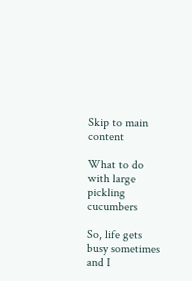Skip to main content

What to do with large pickling cucumbers

So, life gets busy sometimes and I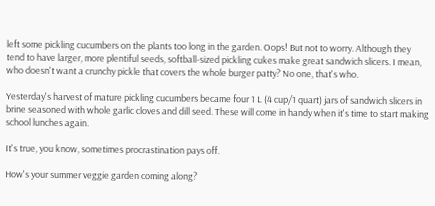left some pickling cucumbers on the plants too long in the garden. Oops! But not to worry. Although they tend to have larger, more plentiful seeds, softball-sized pickling cukes make great sandwich slicers. I mean, who doesn't want a crunchy pickle that covers the whole burger patty? No one, that's who.

Yesterday's harvest of mature pickling cucumbers became four 1 L (4 cup/1 quart) jars of sandwich slicers in brine seasoned with whole garlic cloves and dill seed. These will come in handy when it's time to start making school lunches again.

It's true, you know, sometimes procrastination pays off.

How's your summer veggie garden coming along?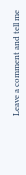Leave a comment and tell me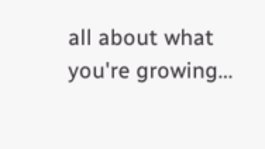all about what you're growing...